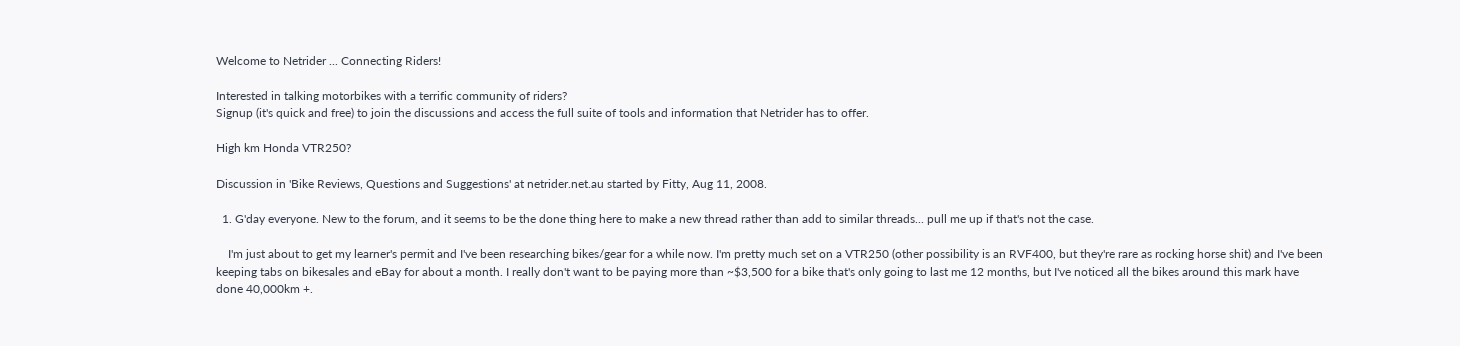Welcome to Netrider ... Connecting Riders!

Interested in talking motorbikes with a terrific community of riders?
Signup (it's quick and free) to join the discussions and access the full suite of tools and information that Netrider has to offer.

High km Honda VTR250?

Discussion in 'Bike Reviews, Questions and Suggestions' at netrider.net.au started by Fitty, Aug 11, 2008.

  1. G'day everyone. New to the forum, and it seems to be the done thing here to make a new thread rather than add to similar threads... pull me up if that's not the case.

    I'm just about to get my learner's permit and I've been researching bikes/gear for a while now. I'm pretty much set on a VTR250 (other possibility is an RVF400, but they're rare as rocking horse shit) and I've been keeping tabs on bikesales and eBay for about a month. I really don't want to be paying more than ~$3,500 for a bike that's only going to last me 12 months, but I've noticed all the bikes around this mark have done 40,000km +.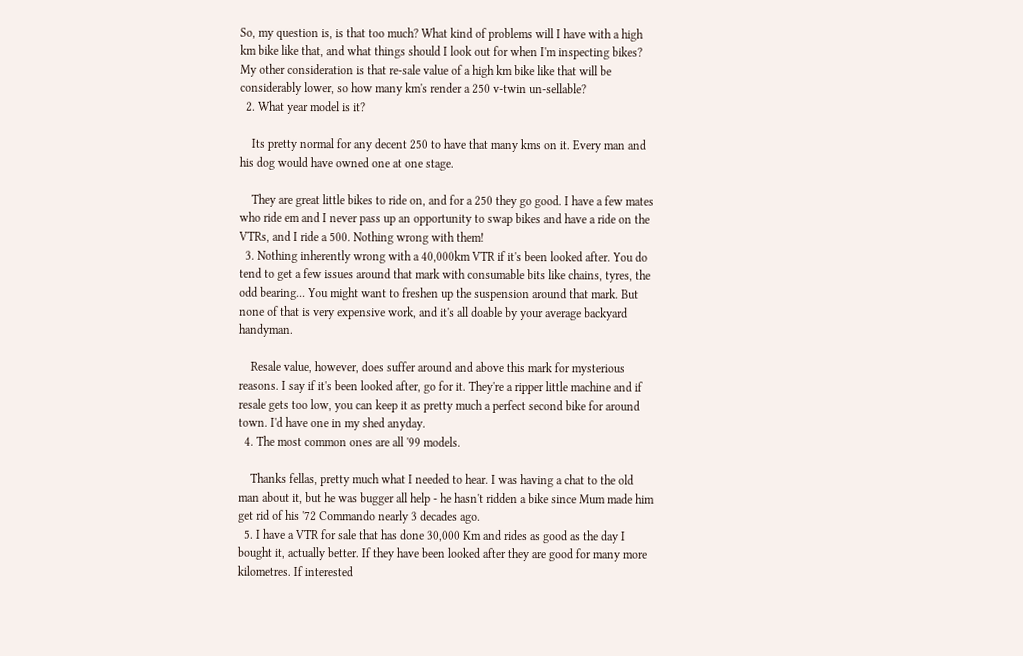So, my question is, is that too much? What kind of problems will I have with a high km bike like that, and what things should I look out for when I'm inspecting bikes? My other consideration is that re-sale value of a high km bike like that will be considerably lower, so how many km's render a 250 v-twin un-sellable?
  2. What year model is it?

    Its pretty normal for any decent 250 to have that many kms on it. Every man and his dog would have owned one at one stage.

    They are great little bikes to ride on, and for a 250 they go good. I have a few mates who ride em and I never pass up an opportunity to swap bikes and have a ride on the VTRs, and I ride a 500. Nothing wrong with them!
  3. Nothing inherently wrong with a 40,000km VTR if it's been looked after. You do tend to get a few issues around that mark with consumable bits like chains, tyres, the odd bearing... You might want to freshen up the suspension around that mark. But none of that is very expensive work, and it's all doable by your average backyard handyman.

    Resale value, however, does suffer around and above this mark for mysterious reasons. I say if it's been looked after, go for it. They're a ripper little machine and if resale gets too low, you can keep it as pretty much a perfect second bike for around town. I'd have one in my shed anyday.
  4. The most common ones are all '99 models.

    Thanks fellas, pretty much what I needed to hear. I was having a chat to the old man about it, but he was bugger all help - he hasn't ridden a bike since Mum made him get rid of his '72 Commando nearly 3 decades ago.
  5. I have a VTR for sale that has done 30,000 Km and rides as good as the day I bought it, actually better. If they have been looked after they are good for many more kilometres. If interested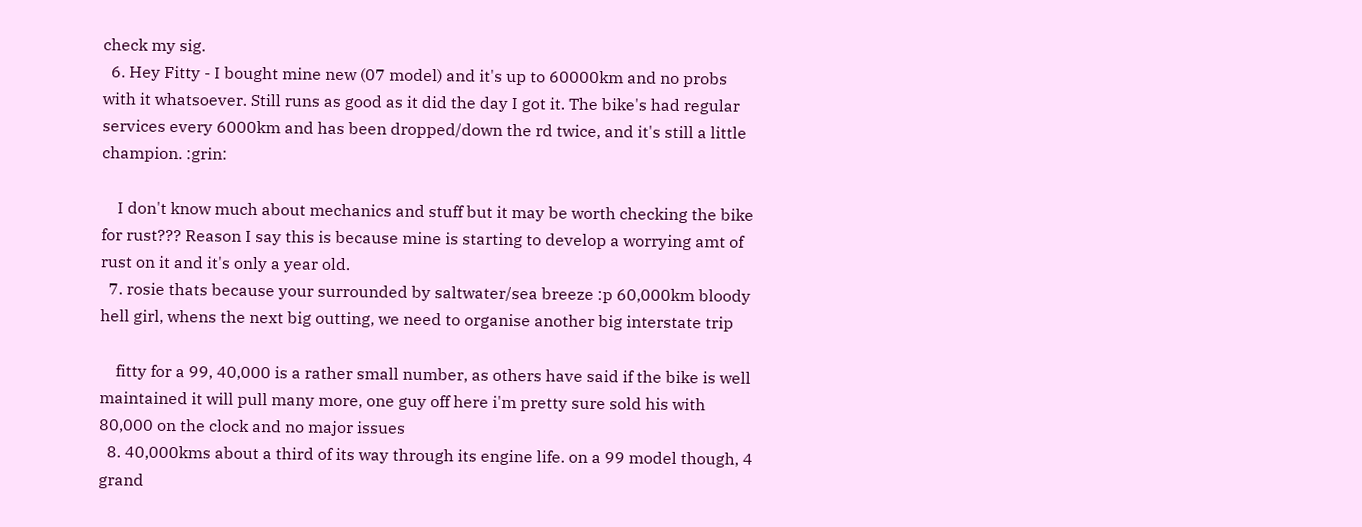check my sig.
  6. Hey Fitty - I bought mine new (07 model) and it's up to 60000km and no probs with it whatsoever. Still runs as good as it did the day I got it. The bike's had regular services every 6000km and has been dropped/down the rd twice, and it's still a little champion. :grin:

    I don't know much about mechanics and stuff but it may be worth checking the bike for rust??? Reason I say this is because mine is starting to develop a worrying amt of rust on it and it's only a year old.
  7. rosie thats because your surrounded by saltwater/sea breeze :p 60,000km bloody hell girl, whens the next big outting, we need to organise another big interstate trip

    fitty for a 99, 40,000 is a rather small number, as others have said if the bike is well maintained it will pull many more, one guy off here i'm pretty sure sold his with 80,000 on the clock and no major issues
  8. 40,000kms about a third of its way through its engine life. on a 99 model though, 4 grand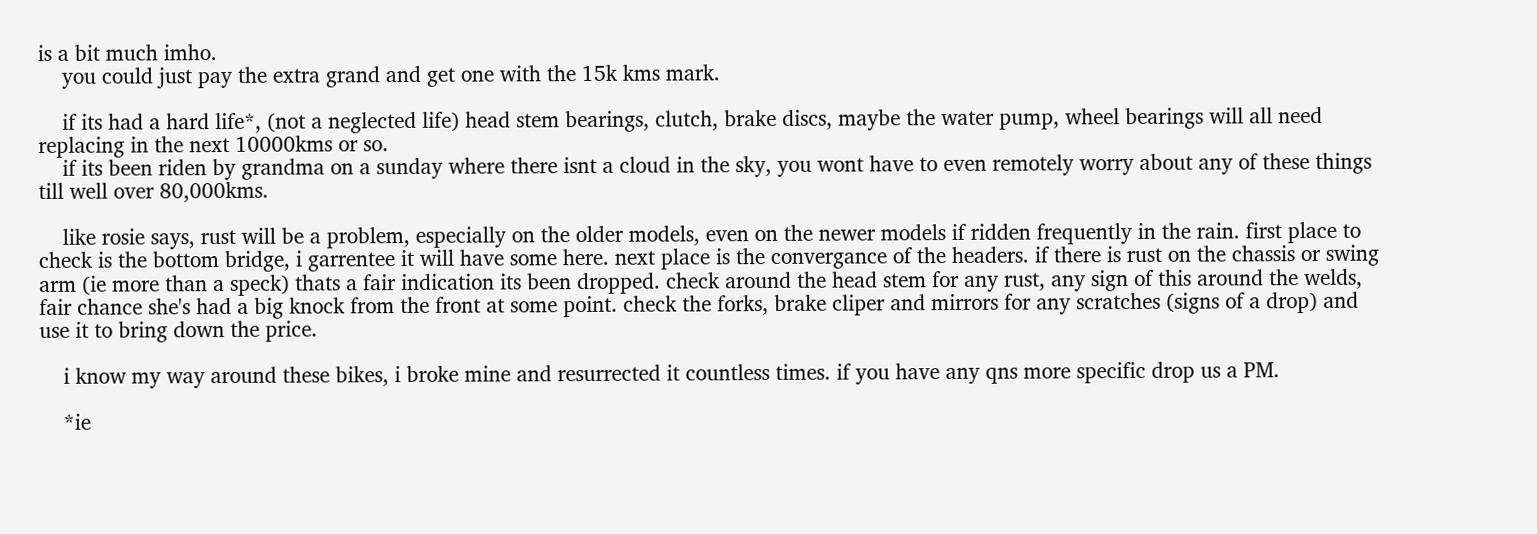is a bit much imho.
    you could just pay the extra grand and get one with the 15k kms mark.

    if its had a hard life*, (not a neglected life) head stem bearings, clutch, brake discs, maybe the water pump, wheel bearings will all need replacing in the next 10000kms or so.
    if its been riden by grandma on a sunday where there isnt a cloud in the sky, you wont have to even remotely worry about any of these things till well over 80,000kms.

    like rosie says, rust will be a problem, especially on the older models, even on the newer models if ridden frequently in the rain. first place to check is the bottom bridge, i garrentee it will have some here. next place is the convergance of the headers. if there is rust on the chassis or swing arm (ie more than a speck) thats a fair indication its been dropped. check around the head stem for any rust, any sign of this around the welds, fair chance she's had a big knock from the front at some point. check the forks, brake cliper and mirrors for any scratches (signs of a drop) and use it to bring down the price.

    i know my way around these bikes, i broke mine and resurrected it countless times. if you have any qns more specific drop us a PM.

    *ie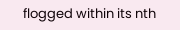flogged within its nth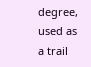degree, used as a trail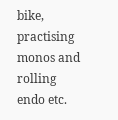bike, practising monos and rolling endo etc.